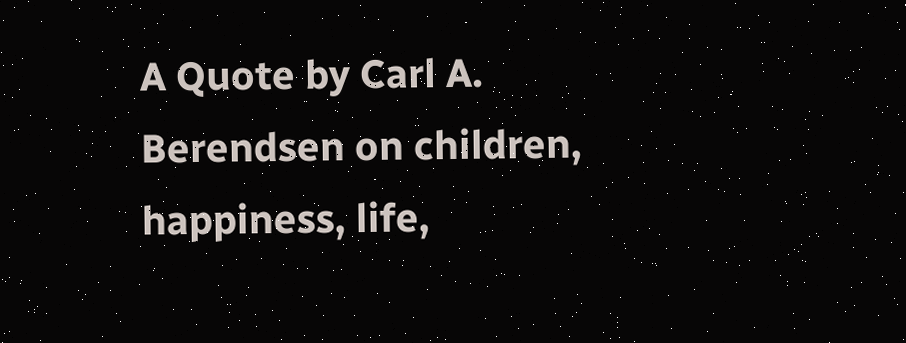A Quote by Carl A. Berendsen on children, happiness, life,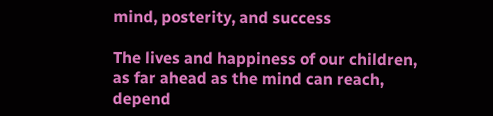mind, posterity, and success

The lives and happiness of our children, as far ahead as the mind can reach, depend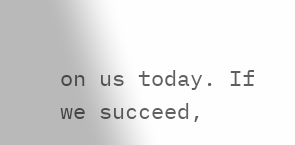on us today. If we succeed,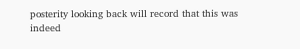posterity looking back will record that this was indeed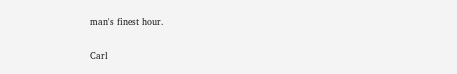man's finest hour.

Carl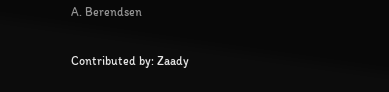A. Berendsen

Contributed by: Zaady